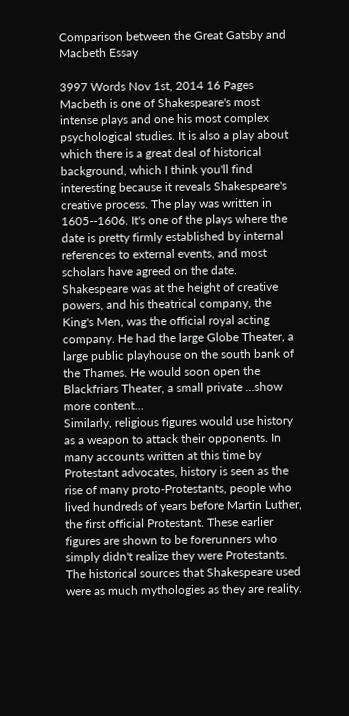Comparison between the Great Gatsby and Macbeth Essay

3997 Words Nov 1st, 2014 16 Pages
Macbeth is one of Shakespeare's most intense plays and one his most complex psychological studies. It is also a play about which there is a great deal of historical background, which I think you'll find interesting because it reveals Shakespeare's creative process. The play was written in 1605--1606. It's one of the plays where the date is pretty firmly established by internal references to external events, and most scholars have agreed on the date. Shakespeare was at the height of creative powers, and his theatrical company, the King's Men, was the official royal acting company. He had the large Globe Theater, a large public playhouse on the south bank of the Thames. He would soon open the Blackfriars Theater, a small private …show more content…
Similarly, religious figures would use history as a weapon to attack their opponents. In many accounts written at this time by Protestant advocates, history is seen as the rise of many proto-Protestants, people who lived hundreds of years before Martin Luther, the first official Protestant. These earlier figures are shown to be forerunners who simply didn't realize they were Protestants. The historical sources that Shakespeare used were as much mythologies as they are reality.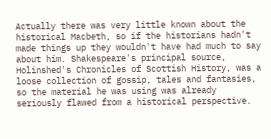Actually there was very little known about the historical Macbeth, so if the historians hadn't made things up they wouldn't have had much to say about him. Shakespeare's principal source, Holinshed's Chronicles of Scottish History, was a loose collection of gossip, tales and fantasies, so the material he was using was already seriously flawed from a historical perspective.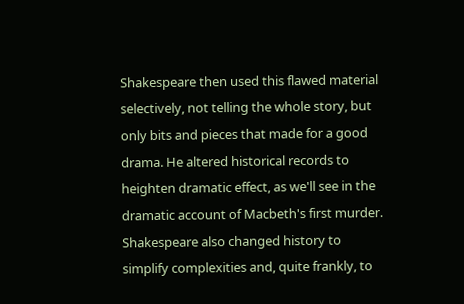Shakespeare then used this flawed material selectively, not telling the whole story, but only bits and pieces that made for a good drama. He altered historical records to heighten dramatic effect, as we'll see in the dramatic account of Macbeth's first murder. Shakespeare also changed history to simplify complexities and, quite frankly, to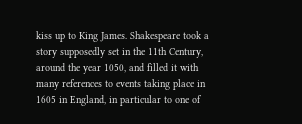kiss up to King James. Shakespeare took a story supposedly set in the 11th Century, around the year 1050, and filled it with many references to events taking place in 1605 in England, in particular to one of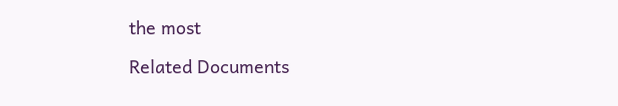the most

Related Documents